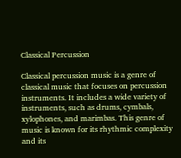Classical Percussion

Classical percussion music is a genre of classical music that focuses on percussion instruments. It includes a wide variety of instruments, such as drums, cymbals, xylophones, and marimbas. This genre of music is known for its rhythmic complexity and its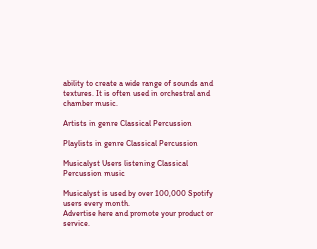ability to create a wide range of sounds and textures. It is often used in orchestral and chamber music.

Artists in genre Classical Percussion

Playlists in genre Classical Percussion

Musicalyst Users listening Classical Percussion music

Musicalyst is used by over 100,000 Spotify users every month.
Advertise here and promote your product or service.